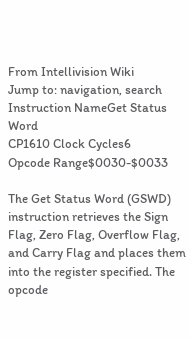From Intellivision Wiki
Jump to: navigation, search
Instruction NameGet Status Word
CP1610 Clock Cycles6
Opcode Range$0030-$0033

The Get Status Word (GSWD) instruction retrieves the Sign Flag, Zero Flag, Overflow Flag, and Carry Flag and places them into the register specified. The opcode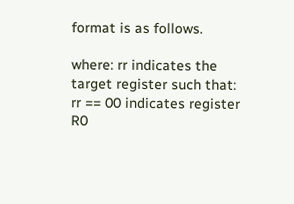format is as follows.

where: rr indicates the target register such that: rr == 00 indicates register R0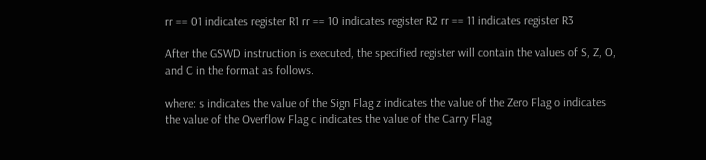rr == 01 indicates register R1 rr == 10 indicates register R2 rr == 11 indicates register R3

After the GSWD instruction is executed, the specified register will contain the values of S, Z, O, and C in the format as follows.

where: s indicates the value of the Sign Flag z indicates the value of the Zero Flag o indicates the value of the Overflow Flag c indicates the value of the Carry Flag